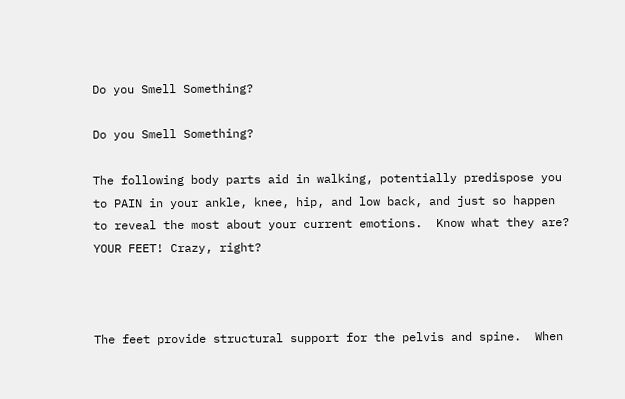Do you Smell Something?

Do you Smell Something?

The following body parts aid in walking, potentially predispose you to PAIN in your ankle, knee, hip, and low back, and just so happen to reveal the most about your current emotions.  Know what they are?   YOUR FEET! Crazy, right?



The feet provide structural support for the pelvis and spine.  When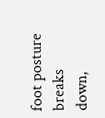foot posture breaks down,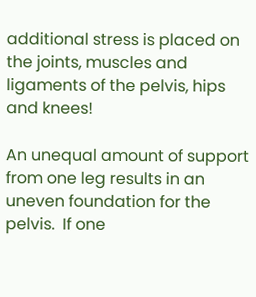additional stress is placed on the joints, muscles and ligaments of the pelvis, hips and knees!

An unequal amount of support from one leg results in an uneven foundation for the pelvis.  If one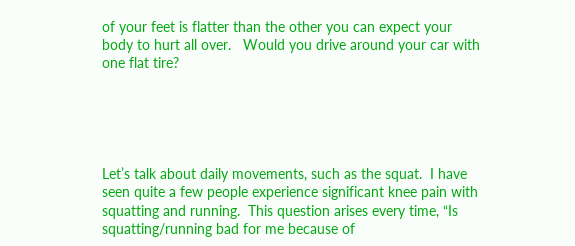of your feet is flatter than the other you can expect your body to hurt all over.   Would you drive around your car with one flat tire?





Let’s talk about daily movements, such as the squat.  I have seen quite a few people experience significant knee pain with squatting and running.  This question arises every time, “Is squatting/running bad for me because of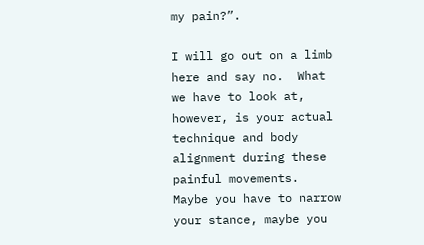my pain?”.

I will go out on a limb here and say no.  What we have to look at, however, is your actual technique and body alignment during these painful movements.  Maybe you have to narrow your stance, maybe you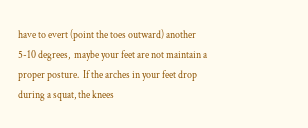have to evert (point the toes outward) another 5-10 degrees,  maybe your feet are not maintain a proper posture.  If the arches in your feet drop during a squat, the knees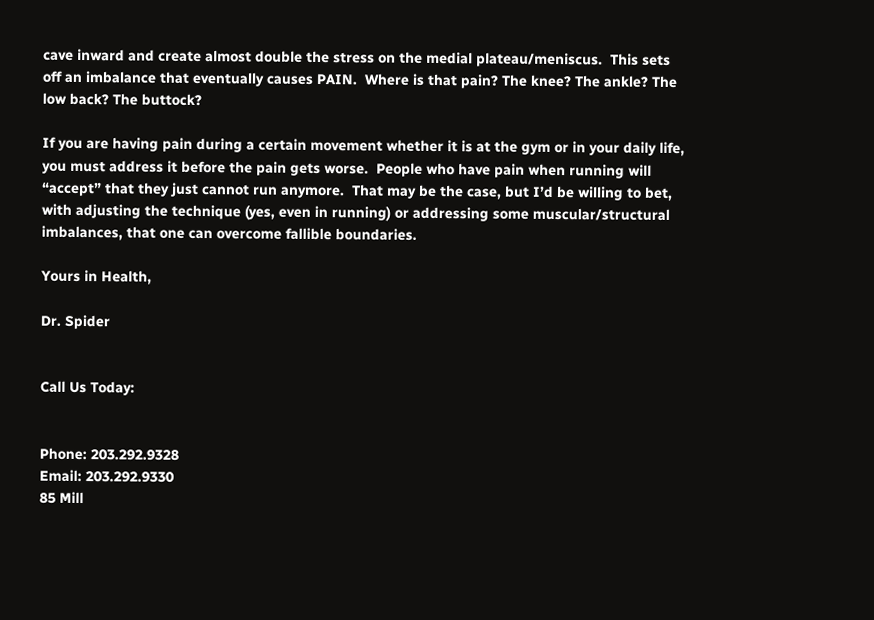cave inward and create almost double the stress on the medial plateau/meniscus.  This sets off an imbalance that eventually causes PAIN.  Where is that pain? The knee? The ankle? The low back? The buttock?

If you are having pain during a certain movement whether it is at the gym or in your daily life, you must address it before the pain gets worse.  People who have pain when running will “accept” that they just cannot run anymore.  That may be the case, but I’d be willing to bet, with adjusting the technique (yes, even in running) or addressing some muscular/structural imbalances, that one can overcome fallible boundaries.

Yours in Health,

Dr. Spider


Call Us Today:


Phone: 203.292.9328
Email: 203.292.9330
85 Mill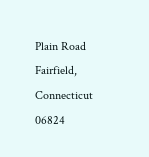Plain Road
Fairfield, Connecticut 06824